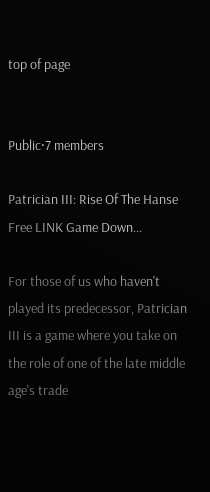top of page


Public·7 members

Patrician III: Rise Of The Hanse Free LINK Game Down...

For those of us who haven't played its predecessor, Patrician III is a game where you take on the role of one of the late middle age's trade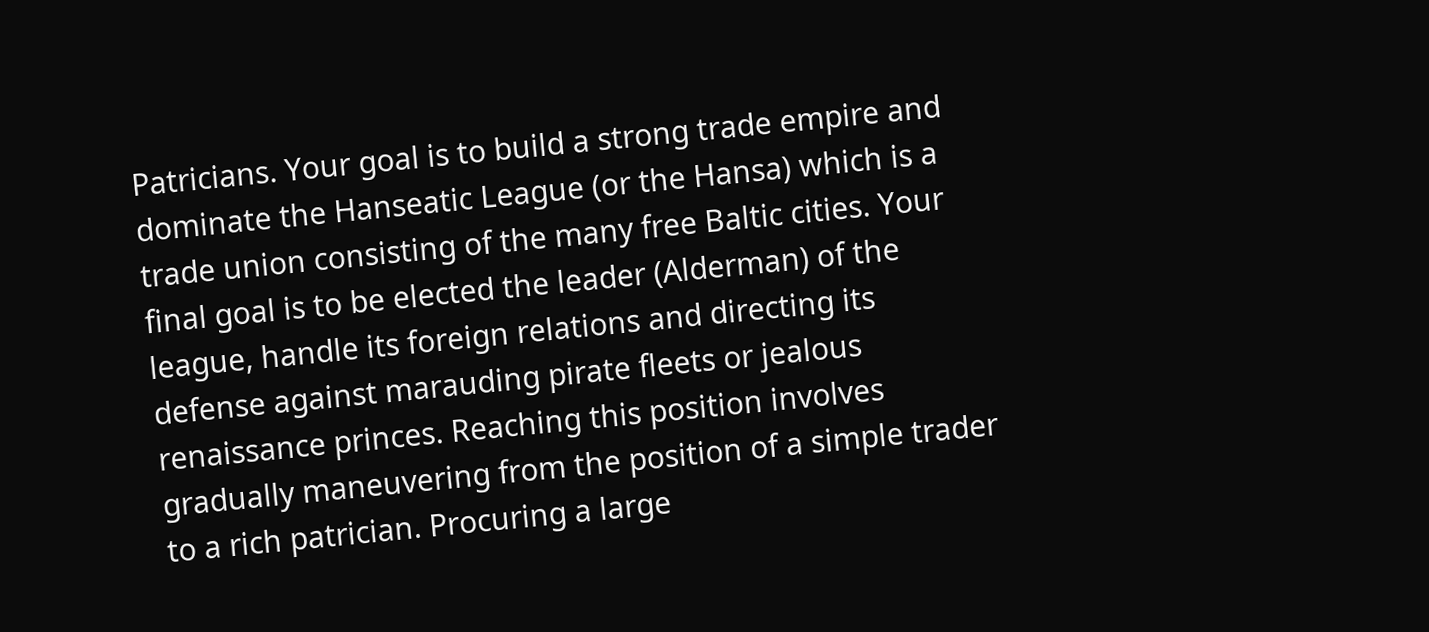Patricians. Your goal is to build a strong trade empire and dominate the Hanseatic League (or the Hansa) which is a trade union consisting of the many free Baltic cities. Your final goal is to be elected the leader (Alderman) of the league, handle its foreign relations and directing its defense against marauding pirate fleets or jealous renaissance princes. Reaching this position involves gradually maneuvering from the position of a simple trader to a rich patrician. Procuring a large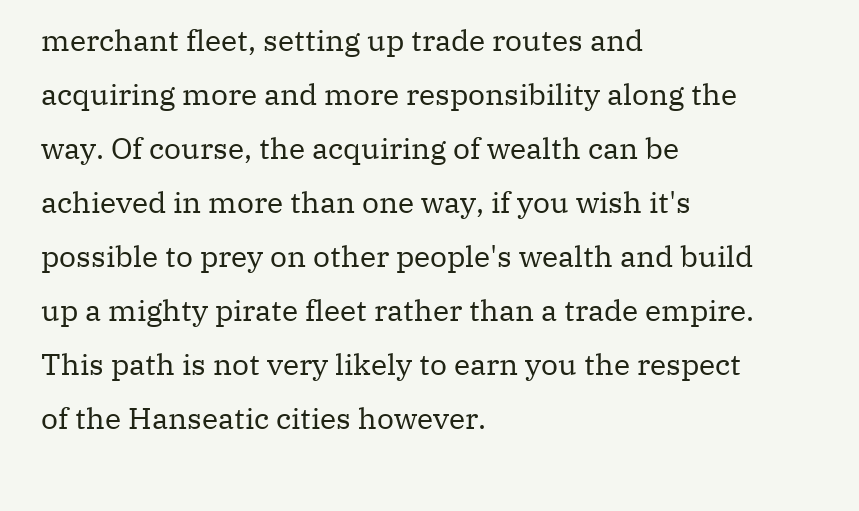merchant fleet, setting up trade routes and acquiring more and more responsibility along the way. Of course, the acquiring of wealth can be achieved in more than one way, if you wish it's possible to prey on other people's wealth and build up a mighty pirate fleet rather than a trade empire. This path is not very likely to earn you the respect of the Hanseatic cities however.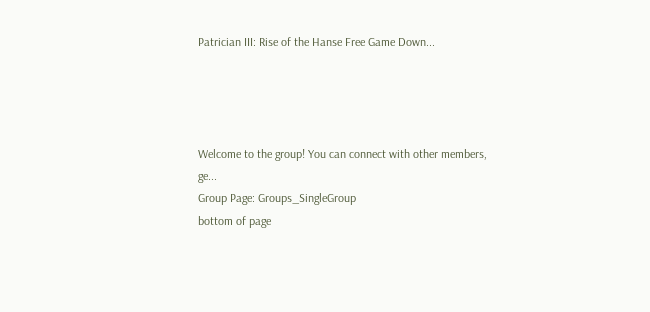Patrician III: Rise of the Hanse Free Game Down...




Welcome to the group! You can connect with other members, ge...
Group Page: Groups_SingleGroup
bottom of page